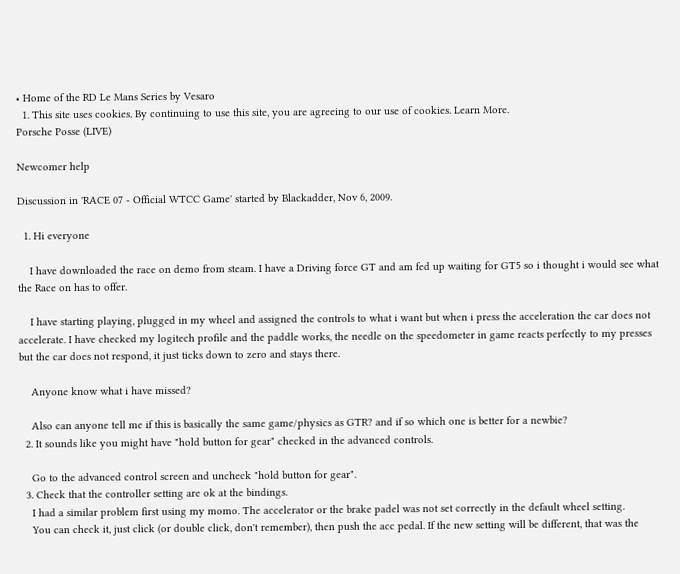• Home of the RD Le Mans Series by Vesaro
  1. This site uses cookies. By continuing to use this site, you are agreeing to our use of cookies. Learn More.
Porsche Posse (LIVE)

Newcomer help

Discussion in 'RACE 07 - Official WTCC Game' started by Blackadder, Nov 6, 2009.

  1. Hi everyone

    I have downloaded the race on demo from steam. I have a Driving force GT and am fed up waiting for GT5 so i thought i would see what the Race on has to offer.

    I have starting playing, plugged in my wheel and assigned the controls to what i want but when i press the acceleration the car does not accelerate. I have checked my logitech profile and the paddle works, the needle on the speedometer in game reacts perfectly to my presses but the car does not respond, it just ticks down to zero and stays there.

    Anyone know what i have missed?

    Also can anyone tell me if this is basically the same game/physics as GTR? and if so which one is better for a newbie?
  2. It sounds like you might have "hold button for gear" checked in the advanced controls.

    Go to the advanced control screen and uncheck "hold button for gear".
  3. Check that the controller setting are ok at the bindings.
    I had a similar problem first using my momo. The accelerator or the brake padel was not set correctly in the default wheel setting.
    You can check it, just click (or double click, don't remember), then push the acc pedal. If the new setting will be different, that was the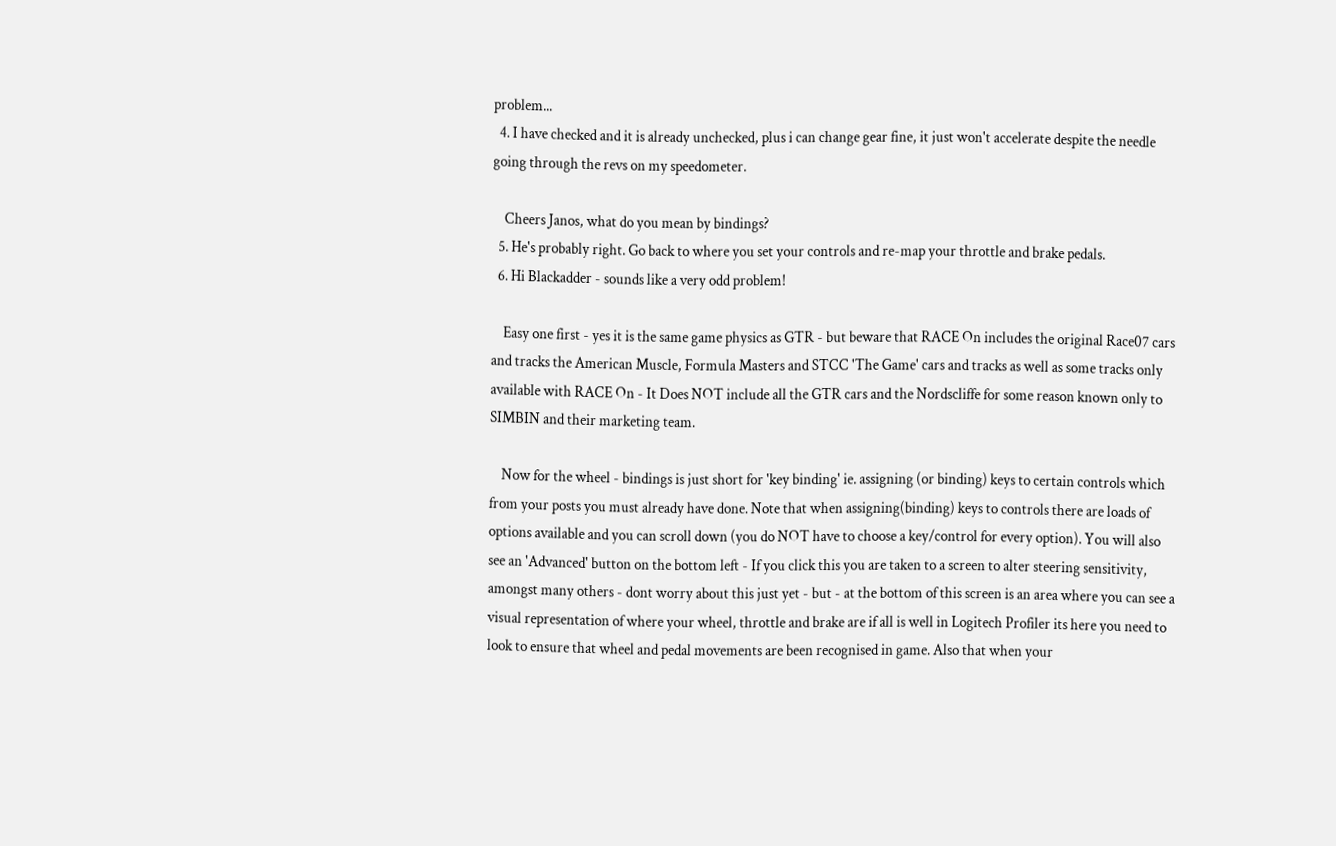problem...
  4. I have checked and it is already unchecked, plus i can change gear fine, it just won't accelerate despite the needle going through the revs on my speedometer.

    Cheers Janos, what do you mean by bindings?
  5. He's probably right. Go back to where you set your controls and re-map your throttle and brake pedals.
  6. Hi Blackadder - sounds like a very odd problem!

    Easy one first - yes it is the same game physics as GTR - but beware that RACE On includes the original Race07 cars and tracks the American Muscle, Formula Masters and STCC 'The Game' cars and tracks as well as some tracks only available with RACE On - It Does NOT include all the GTR cars and the Nordscliffe for some reason known only to SIMBIN and their marketing team.

    Now for the wheel - bindings is just short for 'key binding' ie. assigning (or binding) keys to certain controls which from your posts you must already have done. Note that when assigning(binding) keys to controls there are loads of options available and you can scroll down (you do NOT have to choose a key/control for every option). You will also see an 'Advanced' button on the bottom left - If you click this you are taken to a screen to alter steering sensitivity, amongst many others - dont worry about this just yet - but - at the bottom of this screen is an area where you can see a visual representation of where your wheel, throttle and brake are if all is well in Logitech Profiler its here you need to look to ensure that wheel and pedal movements are been recognised in game. Also that when your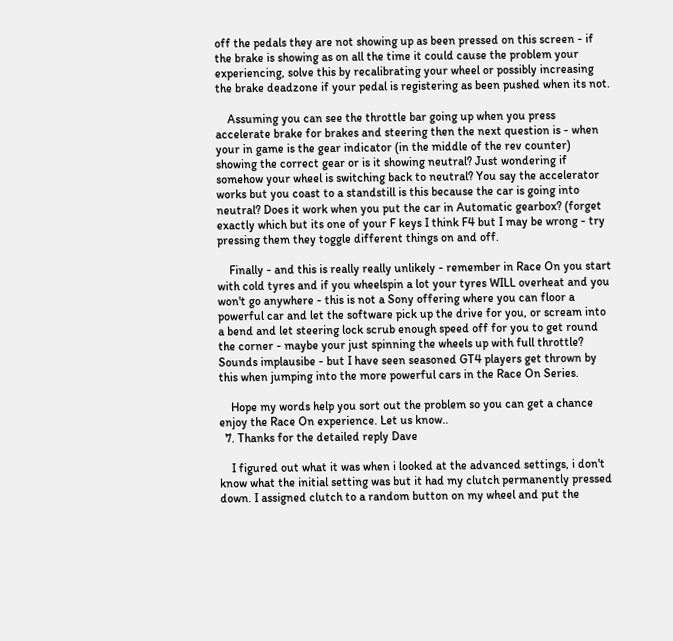off the pedals they are not showing up as been pressed on this screen - if the brake is showing as on all the time it could cause the problem your experiencing, solve this by recalibrating your wheel or possibly increasing the brake deadzone if your pedal is registering as been pushed when its not.

    Assuming you can see the throttle bar going up when you press accelerate brake for brakes and steering then the next question is - when your in game is the gear indicator (in the middle of the rev counter) showing the correct gear or is it showing neutral? Just wondering if somehow your wheel is switching back to neutral? You say the accelerator works but you coast to a standstill is this because the car is going into neutral? Does it work when you put the car in Automatic gearbox? (forget exactly which but its one of your F keys I think F4 but I may be wrong - try pressing them they toggle different things on and off.

    Finally - and this is really really unlikely - remember in Race On you start with cold tyres and if you wheelspin a lot your tyres WILL overheat and you won't go anywhere - this is not a Sony offering where you can floor a powerful car and let the software pick up the drive for you, or scream into a bend and let steering lock scrub enough speed off for you to get round the corner - maybe your just spinning the wheels up with full throttle? Sounds implausibe - but I have seen seasoned GT4 players get thrown by this when jumping into the more powerful cars in the Race On Series.

    Hope my words help you sort out the problem so you can get a chance enjoy the Race On experience. Let us know..
  7. Thanks for the detailed reply Dave

    I figured out what it was when i looked at the advanced settings, i don't know what the initial setting was but it had my clutch permanently pressed down. I assigned clutch to a random button on my wheel and put the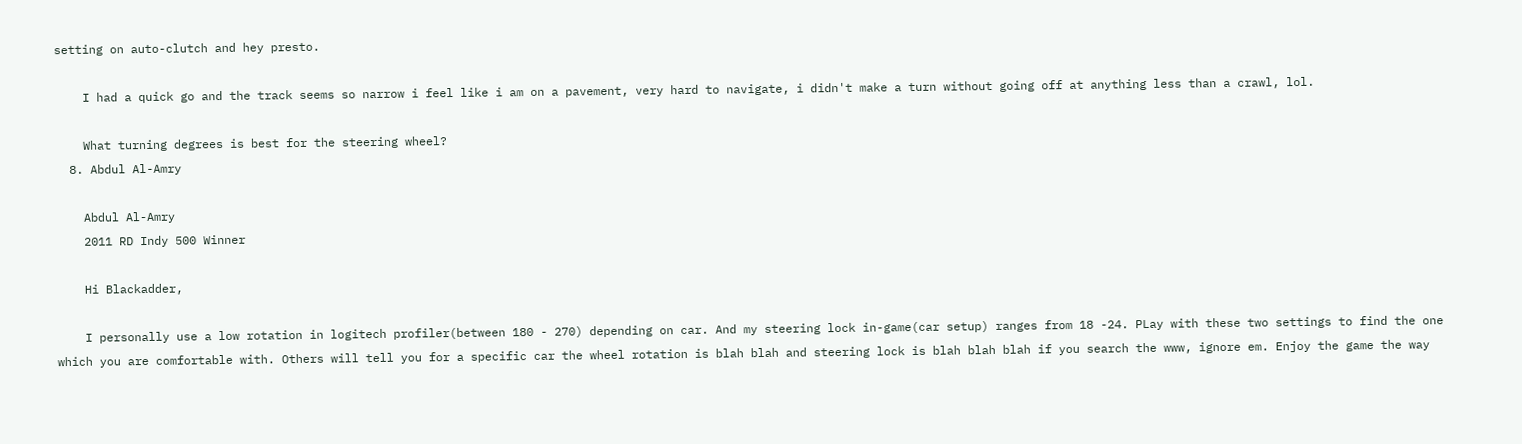setting on auto-clutch and hey presto.

    I had a quick go and the track seems so narrow i feel like i am on a pavement, very hard to navigate, i didn't make a turn without going off at anything less than a crawl, lol.

    What turning degrees is best for the steering wheel?
  8. Abdul Al-Amry

    Abdul Al-Amry
    2011 RD Indy 500 Winner

    Hi Blackadder,

    I personally use a low rotation in logitech profiler(between 180 - 270) depending on car. And my steering lock in-game(car setup) ranges from 18 -24. PLay with these two settings to find the one which you are comfortable with. Others will tell you for a specific car the wheel rotation is blah blah and steering lock is blah blah blah if you search the www, ignore em. Enjoy the game the way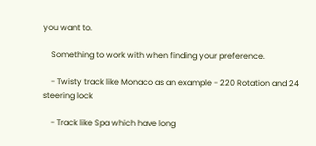you want to.

    Something to work with when finding your preference.

    - Twisty track like Monaco as an example - 220 Rotation and 24 steering lock

    - Track like Spa which have long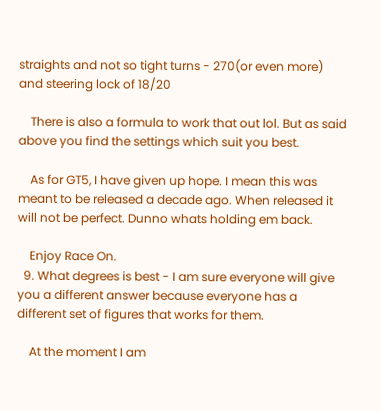straights and not so tight turns - 270(or even more) and steering lock of 18/20

    There is also a formula to work that out lol. But as said above you find the settings which suit you best.

    As for GT5, I have given up hope. I mean this was meant to be released a decade ago. When released it will not be perfect. Dunno whats holding em back.

    Enjoy Race On.
  9. What degrees is best - I am sure everyone will give you a different answer because everyone has a different set of figures that works for them.

    At the moment I am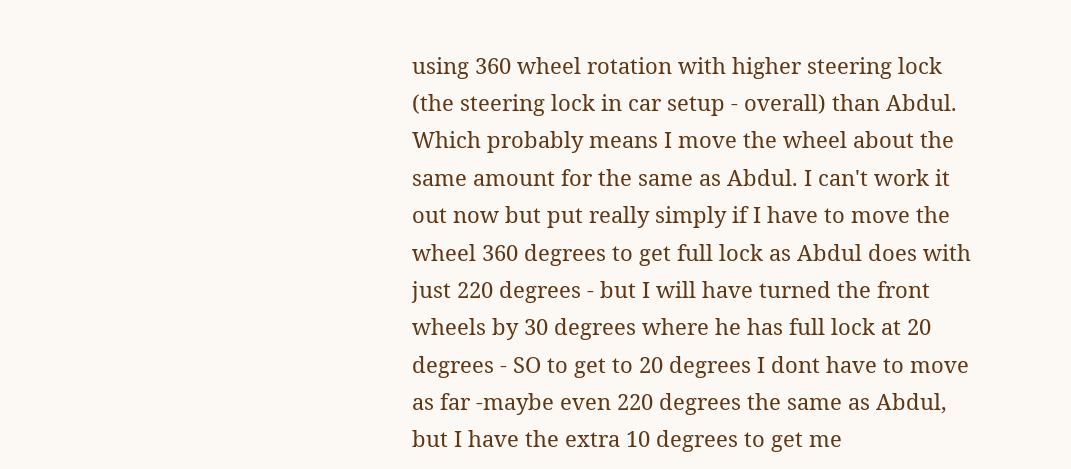using 360 wheel rotation with higher steering lock (the steering lock in car setup - overall) than Abdul. Which probably means I move the wheel about the same amount for the same as Abdul. I can't work it out now but put really simply if I have to move the wheel 360 degrees to get full lock as Abdul does with just 220 degrees - but I will have turned the front wheels by 30 degrees where he has full lock at 20 degrees - SO to get to 20 degrees I dont have to move as far -maybe even 220 degrees the same as Abdul, but I have the extra 10 degrees to get me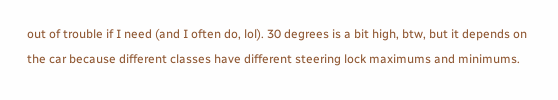out of trouble if I need (and I often do, lol). 30 degrees is a bit high, btw, but it depends on the car because different classes have different steering lock maximums and minimums.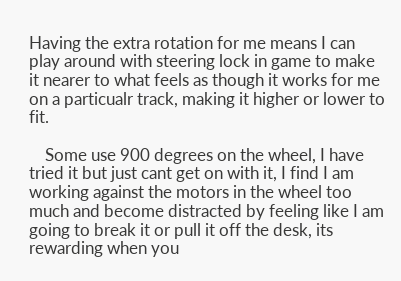Having the extra rotation for me means I can play around with steering lock in game to make it nearer to what feels as though it works for me on a particualr track, making it higher or lower to fit.

    Some use 900 degrees on the wheel, I have tried it but just cant get on with it, I find I am working against the motors in the wheel too much and become distracted by feeling like I am going to break it or pull it off the desk, its rewarding when you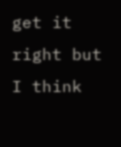get it right but I think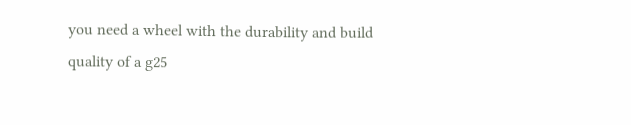you need a wheel with the durability and build quality of a g25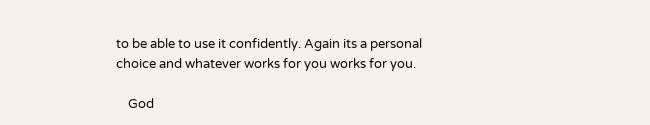to be able to use it confidently. Again its a personal choice and whatever works for you works for you.

    God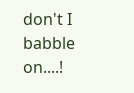don't I babble on....!